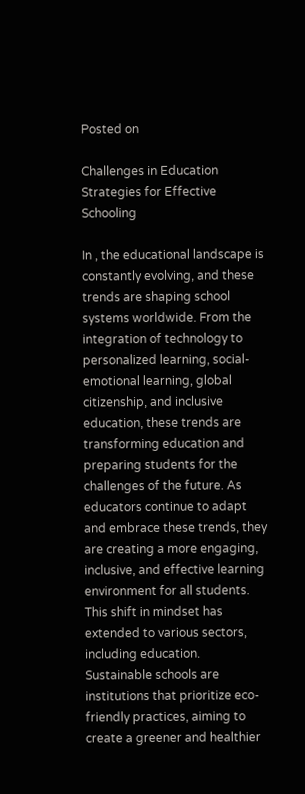Posted on

Challenges in Education Strategies for Effective Schooling

In , the educational landscape is constantly evolving, and these trends are shaping school systems worldwide. From the integration of technology to personalized learning, social-emotional learning, global citizenship, and inclusive education, these trends are transforming education and preparing students for the challenges of the future. As educators continue to adapt and embrace these trends, they are creating a more engaging, inclusive, and effective learning environment for all students. This shift in mindset has extended to various sectors, including education. Sustainable schools are institutions that prioritize eco-friendly practices, aiming to create a greener and healthier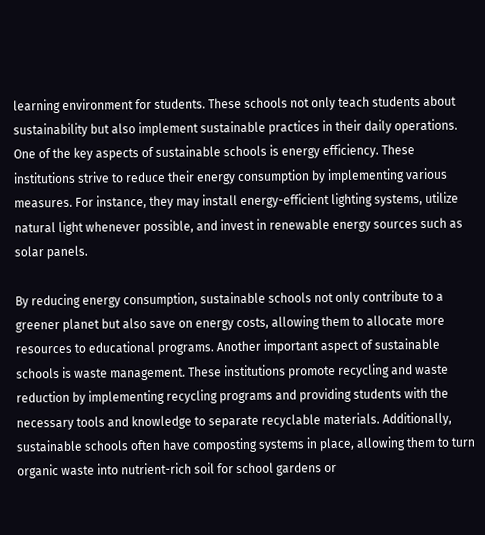learning environment for students. These schools not only teach students about sustainability but also implement sustainable practices in their daily operations. One of the key aspects of sustainable schools is energy efficiency. These institutions strive to reduce their energy consumption by implementing various measures. For instance, they may install energy-efficient lighting systems, utilize natural light whenever possible, and invest in renewable energy sources such as solar panels.

By reducing energy consumption, sustainable schools not only contribute to a greener planet but also save on energy costs, allowing them to allocate more resources to educational programs. Another important aspect of sustainable schools is waste management. These institutions promote recycling and waste reduction by implementing recycling programs and providing students with the necessary tools and knowledge to separate recyclable materials. Additionally, sustainable schools often have composting systems in place, allowing them to turn organic waste into nutrient-rich soil for school gardens or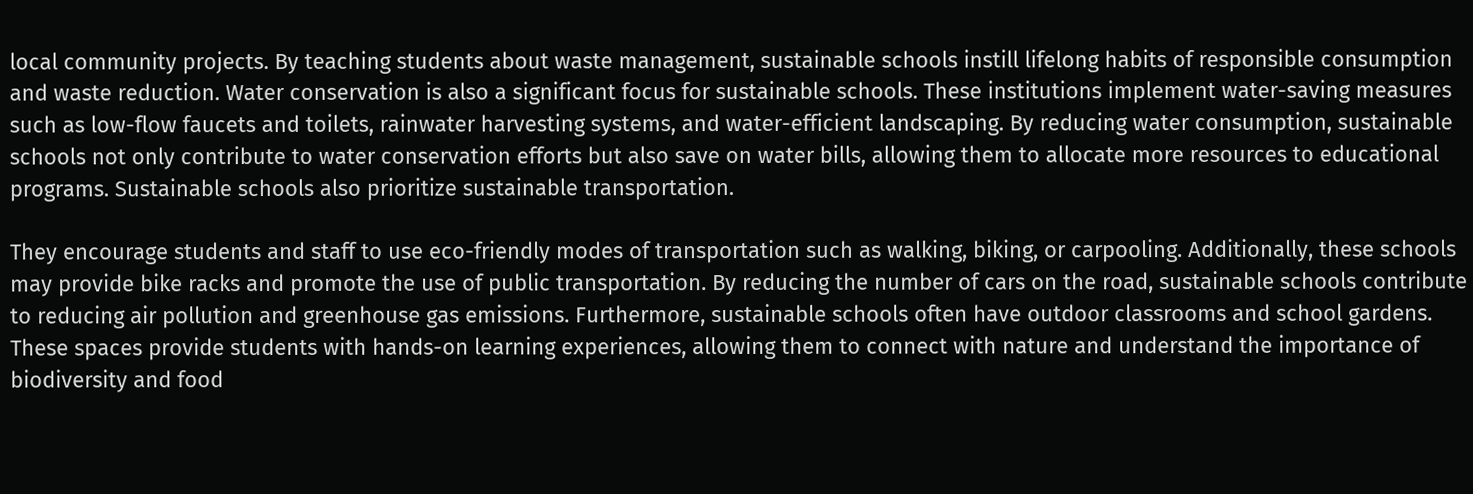local community projects. By teaching students about waste management, sustainable schools instill lifelong habits of responsible consumption and waste reduction. Water conservation is also a significant focus for sustainable schools. These institutions implement water-saving measures such as low-flow faucets and toilets, rainwater harvesting systems, and water-efficient landscaping. By reducing water consumption, sustainable schools not only contribute to water conservation efforts but also save on water bills, allowing them to allocate more resources to educational programs. Sustainable schools also prioritize sustainable transportation.

They encourage students and staff to use eco-friendly modes of transportation such as walking, biking, or carpooling. Additionally, these schools may provide bike racks and promote the use of public transportation. By reducing the number of cars on the road, sustainable schools contribute to reducing air pollution and greenhouse gas emissions. Furthermore, sustainable schools often have outdoor classrooms and school gardens. These spaces provide students with hands-on learning experiences, allowing them to connect with nature and understand the importance of biodiversity and food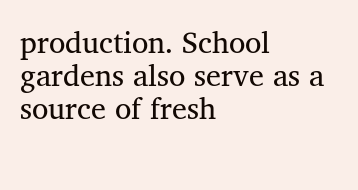production. School gardens also serve as a source of fresh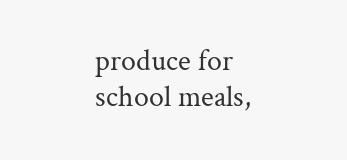produce for school meals,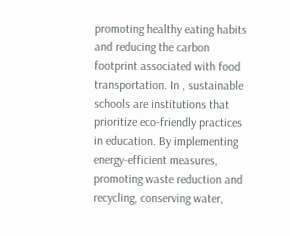promoting healthy eating habits and reducing the carbon footprint associated with food transportation. In , sustainable schools are institutions that prioritize eco-friendly practices in education. By implementing energy-efficient measures, promoting waste reduction and recycling, conserving water,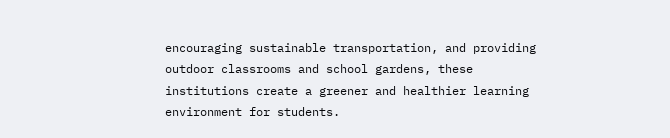encouraging sustainable transportation, and providing outdoor classrooms and school gardens, these institutions create a greener and healthier learning environment for students.